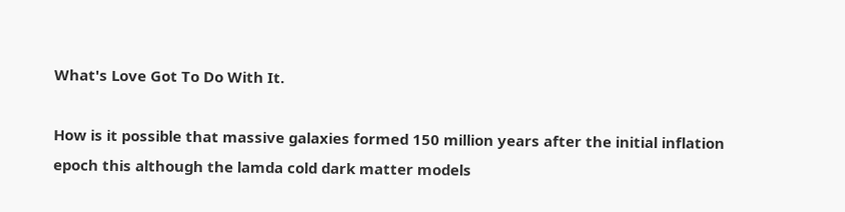What's Love Got To Do With It.

How is it possible that massive galaxies formed 150 million years after the initial inflation epoch this although the lamda cold dark matter models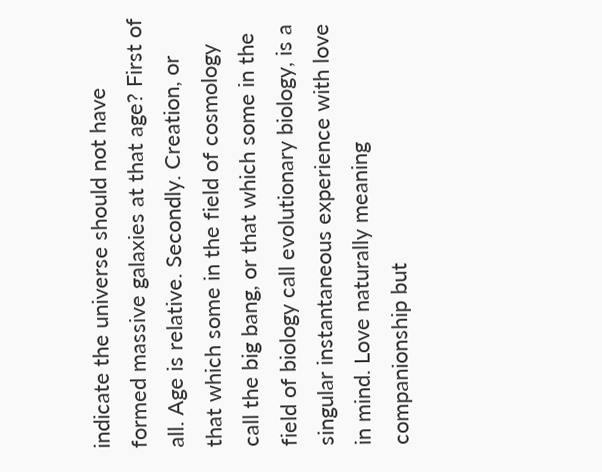indicate the universe should not have formed massive galaxies at that age? First of all. Age is relative. Secondly. Creation, or that which some in the field of cosmology call the big bang, or that which some in the field of biology call evolutionary biology, is a singular instantaneous experience with love in mind. Love naturally meaning companionship but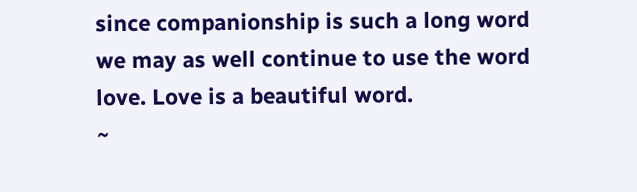since companionship is such a long word we may as well continue to use the word love. Love is a beautiful word.
~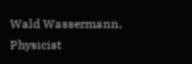Wald Wassermann, Physicist